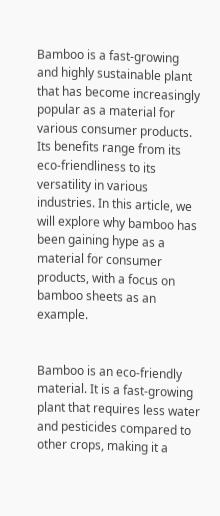Bamboo is a fast-growing and highly sustainable plant that has become increasingly popular as a material for various consumer products. Its benefits range from its eco-friendliness to its versatility in various industries. In this article, we will explore why bamboo has been gaining hype as a material for consumer products, with a focus on bamboo sheets as an example.


Bamboo is an eco-friendly material. It is a fast-growing plant that requires less water and pesticides compared to other crops, making it a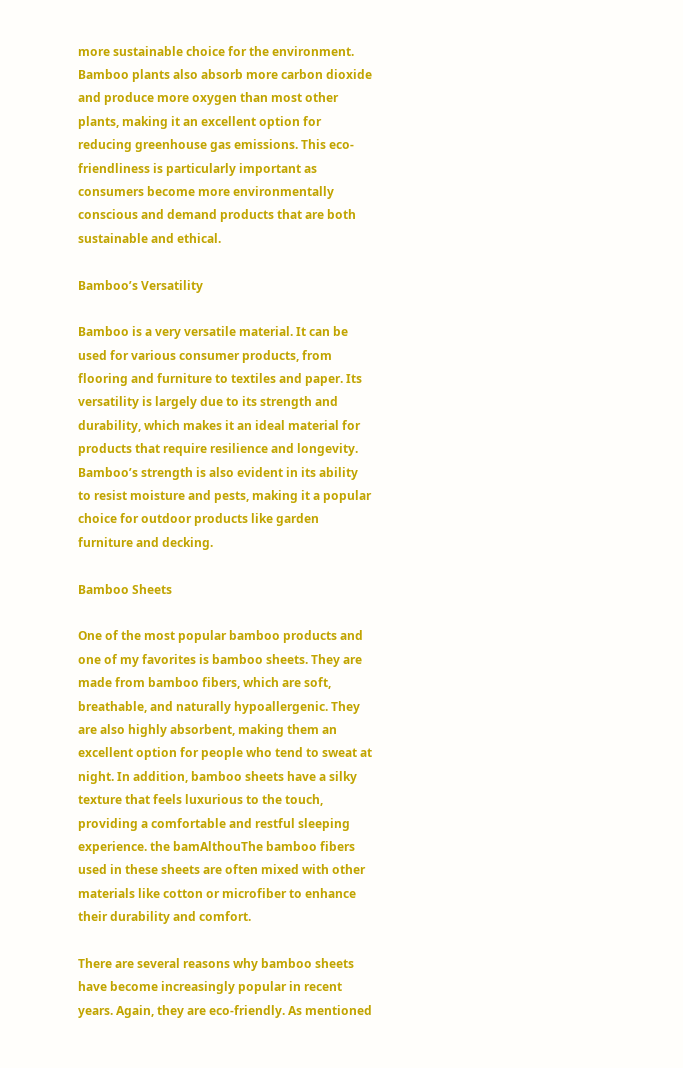more sustainable choice for the environment. Bamboo plants also absorb more carbon dioxide and produce more oxygen than most other plants, making it an excellent option for reducing greenhouse gas emissions. This eco-friendliness is particularly important as consumers become more environmentally conscious and demand products that are both sustainable and ethical.

Bamboo’s Versatility

Bamboo is a very versatile material. It can be used for various consumer products, from flooring and furniture to textiles and paper. Its versatility is largely due to its strength and durability, which makes it an ideal material for products that require resilience and longevity. Bamboo’s strength is also evident in its ability to resist moisture and pests, making it a popular choice for outdoor products like garden furniture and decking.

Bamboo Sheets

One of the most popular bamboo products and one of my favorites is bamboo sheets. They are made from bamboo fibers, which are soft, breathable, and naturally hypoallergenic. They are also highly absorbent, making them an excellent option for people who tend to sweat at night. In addition, bamboo sheets have a silky texture that feels luxurious to the touch, providing a comfortable and restful sleeping experience. the bamAlthouThe bamboo fibers used in these sheets are often mixed with other materials like cotton or microfiber to enhance their durability and comfort.

There are several reasons why bamboo sheets have become increasingly popular in recent years. Again, they are eco-friendly. As mentioned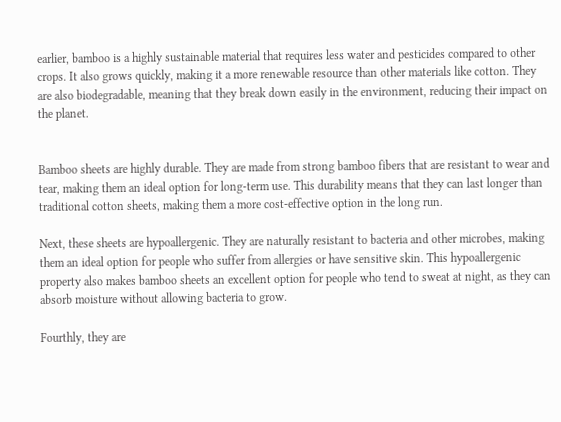earlier, bamboo is a highly sustainable material that requires less water and pesticides compared to other crops. It also grows quickly, making it a more renewable resource than other materials like cotton. They are also biodegradable, meaning that they break down easily in the environment, reducing their impact on the planet.


Bamboo sheets are highly durable. They are made from strong bamboo fibers that are resistant to wear and tear, making them an ideal option for long-term use. This durability means that they can last longer than traditional cotton sheets, making them a more cost-effective option in the long run.

Next, these sheets are hypoallergenic. They are naturally resistant to bacteria and other microbes, making them an ideal option for people who suffer from allergies or have sensitive skin. This hypoallergenic property also makes bamboo sheets an excellent option for people who tend to sweat at night, as they can absorb moisture without allowing bacteria to grow.

Fourthly, they are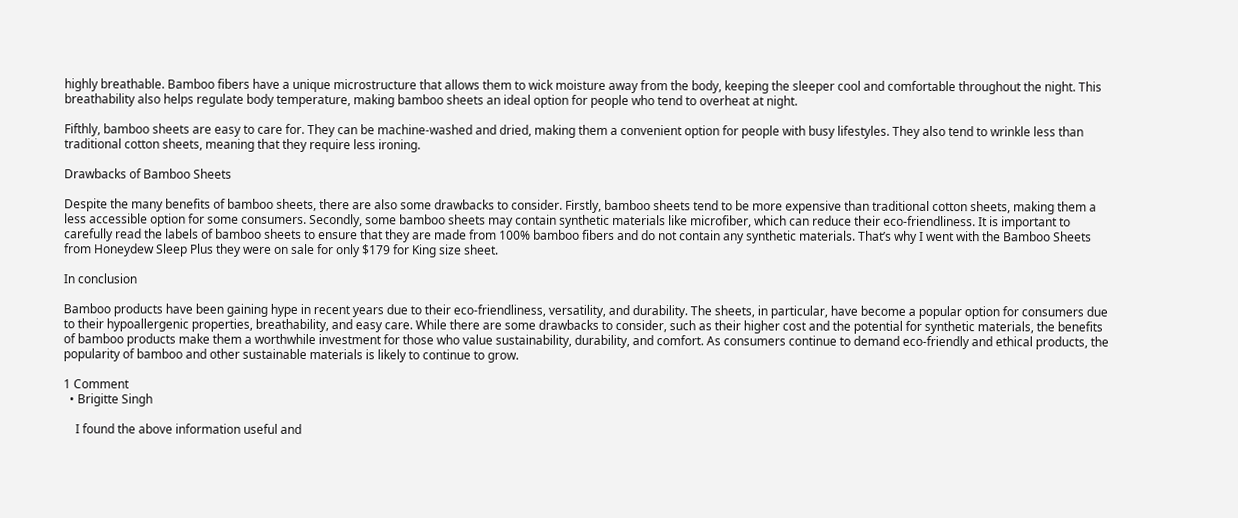highly breathable. Bamboo fibers have a unique microstructure that allows them to wick moisture away from the body, keeping the sleeper cool and comfortable throughout the night. This breathability also helps regulate body temperature, making bamboo sheets an ideal option for people who tend to overheat at night.

Fifthly, bamboo sheets are easy to care for. They can be machine-washed and dried, making them a convenient option for people with busy lifestyles. They also tend to wrinkle less than traditional cotton sheets, meaning that they require less ironing.

Drawbacks of Bamboo Sheets

Despite the many benefits of bamboo sheets, there are also some drawbacks to consider. Firstly, bamboo sheets tend to be more expensive than traditional cotton sheets, making them a less accessible option for some consumers. Secondly, some bamboo sheets may contain synthetic materials like microfiber, which can reduce their eco-friendliness. It is important to carefully read the labels of bamboo sheets to ensure that they are made from 100% bamboo fibers and do not contain any synthetic materials. That’s why I went with the Bamboo Sheets from Honeydew Sleep Plus they were on sale for only $179 for King size sheet.

In conclusion

Bamboo products have been gaining hype in recent years due to their eco-friendliness, versatility, and durability. The sheets, in particular, have become a popular option for consumers due to their hypoallergenic properties, breathability, and easy care. While there are some drawbacks to consider, such as their higher cost and the potential for synthetic materials, the benefits of bamboo products make them a worthwhile investment for those who value sustainability, durability, and comfort. As consumers continue to demand eco-friendly and ethical products, the popularity of bamboo and other sustainable materials is likely to continue to grow.

1 Comment
  • Brigitte Singh

    I found the above information useful and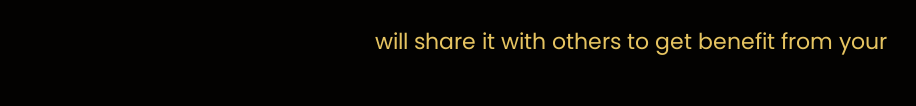will share it with others to get benefit from your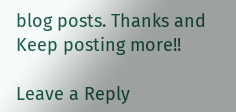blog posts. Thanks and Keep posting more!!

Leave a Reply